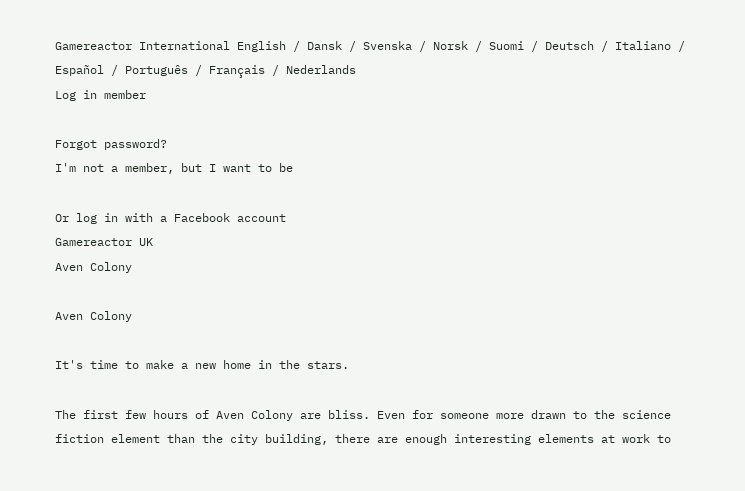Gamereactor International English / Dansk / Svenska / Norsk / Suomi / Deutsch / Italiano / Español / Português / Français / Nederlands
Log in member

Forgot password?
I'm not a member, but I want to be

Or log in with a Facebook account
Gamereactor UK
Aven Colony

Aven Colony

It's time to make a new home in the stars.

The first few hours of Aven Colony are bliss. Even for someone more drawn to the science fiction element than the city building, there are enough interesting elements at work to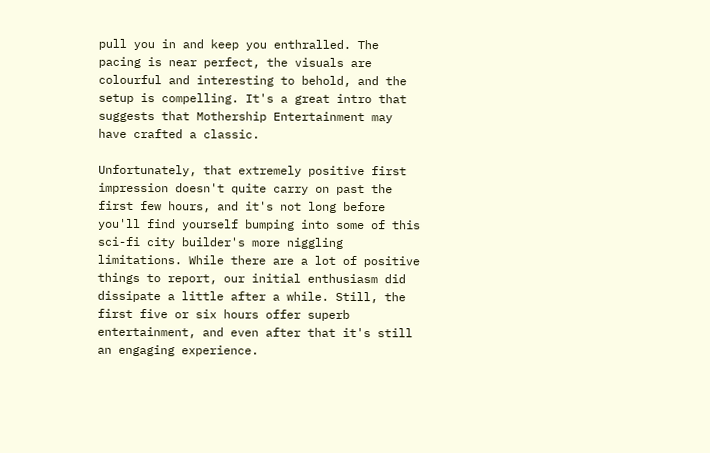pull you in and keep you enthralled. The pacing is near perfect, the visuals are colourful and interesting to behold, and the setup is compelling. It's a great intro that suggests that Mothership Entertainment may have crafted a classic.

Unfortunately, that extremely positive first impression doesn't quite carry on past the first few hours, and it's not long before you'll find yourself bumping into some of this sci-fi city builder's more niggling limitations. While there are a lot of positive things to report, our initial enthusiasm did dissipate a little after a while. Still, the first five or six hours offer superb entertainment, and even after that it's still an engaging experience.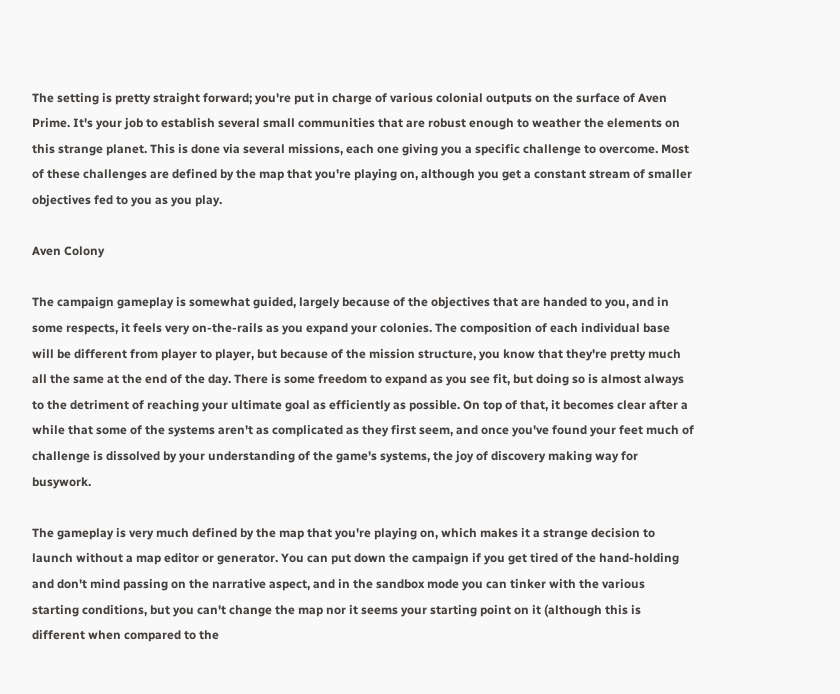The setting is pretty straight forward; you're put in charge of various colonial outputs on the surface of Aven Prime. It's your job to establish several small communities that are robust enough to weather the elements on this strange planet. This is done via several missions, each one giving you a specific challenge to overcome. Most of these challenges are defined by the map that you're playing on, although you get a constant stream of smaller objectives fed to you as you play.

Aven Colony

The campaign gameplay is somewhat guided, largely because of the objectives that are handed to you, and in some respects, it feels very on-the-rails as you expand your colonies. The composition of each individual base will be different from player to player, but because of the mission structure, you know that they're pretty much all the same at the end of the day. There is some freedom to expand as you see fit, but doing so is almost always to the detriment of reaching your ultimate goal as efficiently as possible. On top of that, it becomes clear after a while that some of the systems aren't as complicated as they first seem, and once you've found your feet much of challenge is dissolved by your understanding of the game's systems, the joy of discovery making way for busywork.

The gameplay is very much defined by the map that you're playing on, which makes it a strange decision to launch without a map editor or generator. You can put down the campaign if you get tired of the hand-holding and don't mind passing on the narrative aspect, and in the sandbox mode you can tinker with the various starting conditions, but you can't change the map nor it seems your starting point on it (although this is different when compared to the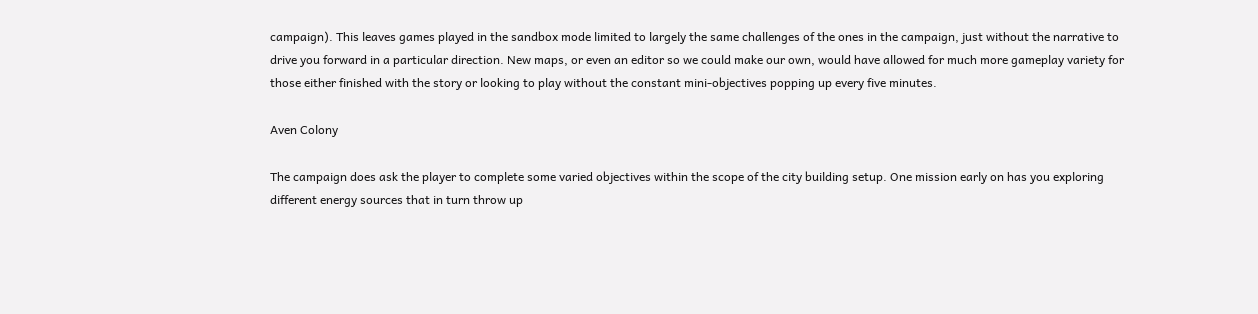campaign). This leaves games played in the sandbox mode limited to largely the same challenges of the ones in the campaign, just without the narrative to drive you forward in a particular direction. New maps, or even an editor so we could make our own, would have allowed for much more gameplay variety for those either finished with the story or looking to play without the constant mini-objectives popping up every five minutes.

Aven Colony

The campaign does ask the player to complete some varied objectives within the scope of the city building setup. One mission early on has you exploring different energy sources that in turn throw up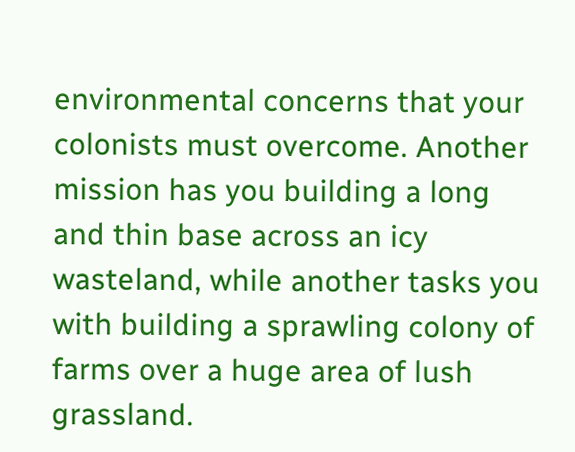environmental concerns that your colonists must overcome. Another mission has you building a long and thin base across an icy wasteland, while another tasks you with building a sprawling colony of farms over a huge area of lush grassland.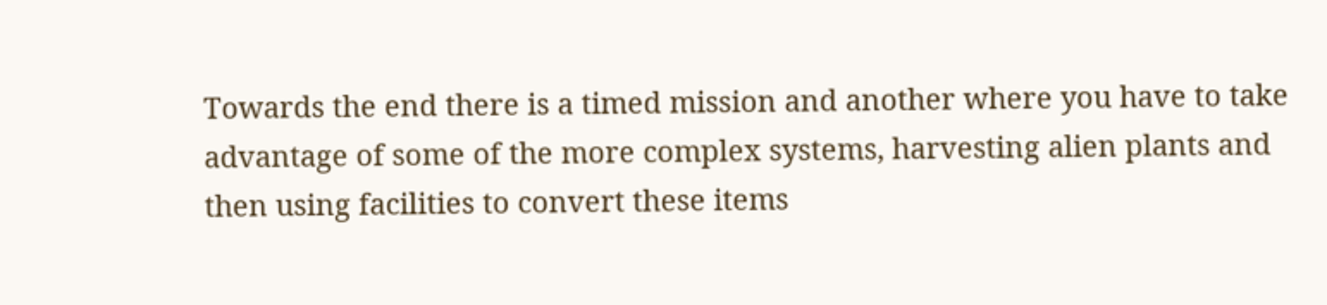Towards the end there is a timed mission and another where you have to take advantage of some of the more complex systems, harvesting alien plants and then using facilities to convert these items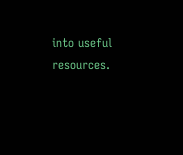into useful resources.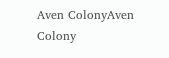Aven ColonyAven Colony